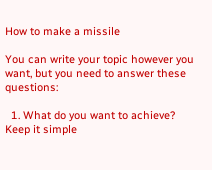How to make a missile

You can write your topic however you want, but you need to answer these questions:

  1. What do you want to achieve? Keep it simple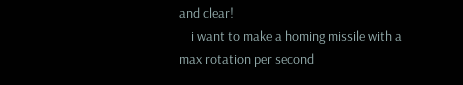and clear!
    i want to make a homing missile with a max rotation per second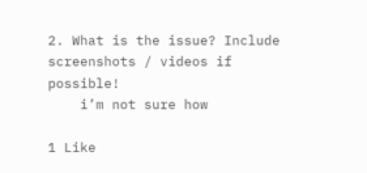2. What is the issue? Include screenshots / videos if possible!
    i’m not sure how

1 Like